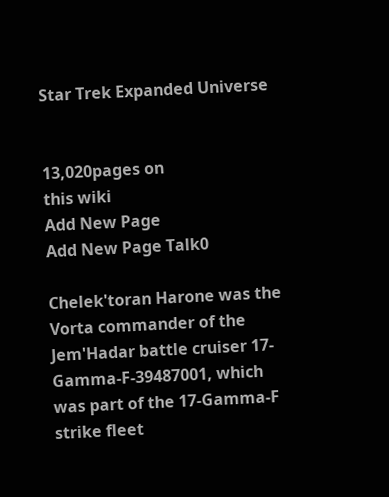Star Trek Expanded Universe


13,020pages on
this wiki
Add New Page
Add New Page Talk0

Chelek'toran Harone was the Vorta commander of the Jem'Hadar battle cruiser 17-Gamma-F-39487001, which was part of the 17-Gamma-F strike fleet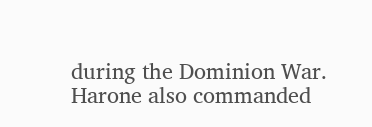during the Dominion War. Harone also commanded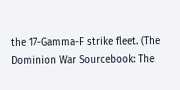the 17-Gamma-F strike fleet. (The Dominion War Sourcebook: The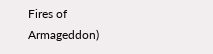Fires of Armageddon)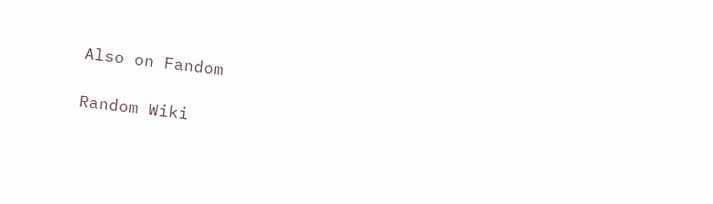Also on Fandom

Random Wiki